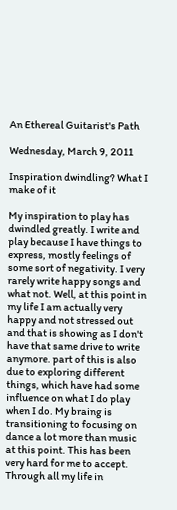An Ethereal Guitarist's Path

Wednesday, March 9, 2011

Inspiration dwindling? What I make of it

My inspiration to play has dwindled greatly. I write and play because I have things to express, mostly feelings of some sort of negativity. I very rarely write happy songs and what not. Well, at this point in my life I am actually very happy and not stressed out and that is showing as I don't have that same drive to write anymore. part of this is also due to exploring different things, which have had some influence on what I do play when I do. My braing is transitioning to focusing on dance a lot more than music at this point. This has been very hard for me to accept. Through all my life in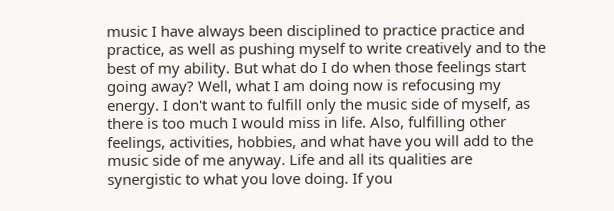music I have always been disciplined to practice practice and practice, as well as pushing myself to write creatively and to the best of my ability. But what do I do when those feelings start going away? Well, what I am doing now is refocusing my energy. I don't want to fulfill only the music side of myself, as there is too much I would miss in life. Also, fulfilling other feelings, activities, hobbies, and what have you will add to the music side of me anyway. Life and all its qualities are synergistic to what you love doing. If you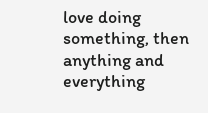love doing something, then anything and everything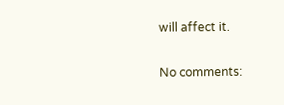will affect it.

No comments: